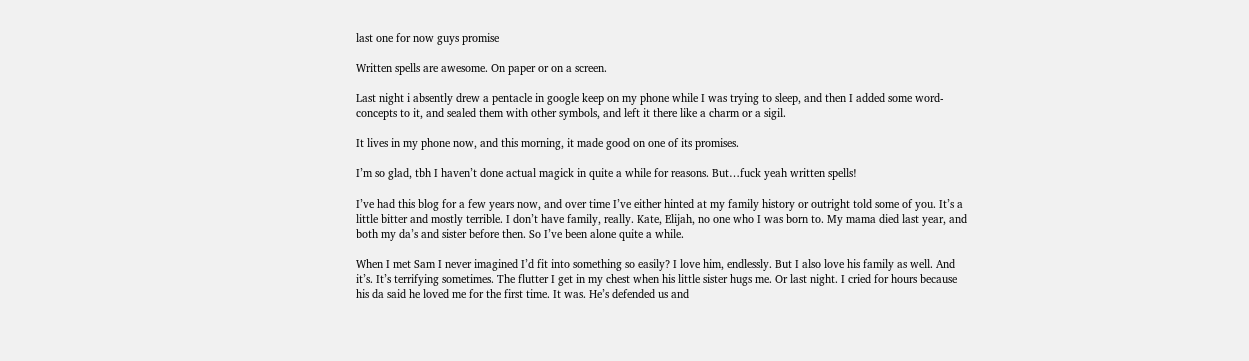last one for now guys promise

Written spells are awesome. On paper or on a screen.

Last night i absently drew a pentacle in google keep on my phone while I was trying to sleep, and then I added some word-concepts to it, and sealed them with other symbols, and left it there like a charm or a sigil.

It lives in my phone now, and this morning, it made good on one of its promises.

I’m so glad, tbh I haven’t done actual magick in quite a while for reasons. But…fuck yeah written spells!

I’ve had this blog for a few years now, and over time I’ve either hinted at my family history or outright told some of you. It’s a little bitter and mostly terrible. I don’t have family, really. Kate, Elijah, no one who I was born to. My mama died last year, and both my da’s and sister before then. So I’ve been alone quite a while.

When I met Sam I never imagined I’d fit into something so easily? I love him, endlessly. But I also love his family as well. And it’s. It’s terrifying sometimes. The flutter I get in my chest when his little sister hugs me. Or last night. I cried for hours because his da said he loved me for the first time. It was. He’s defended us and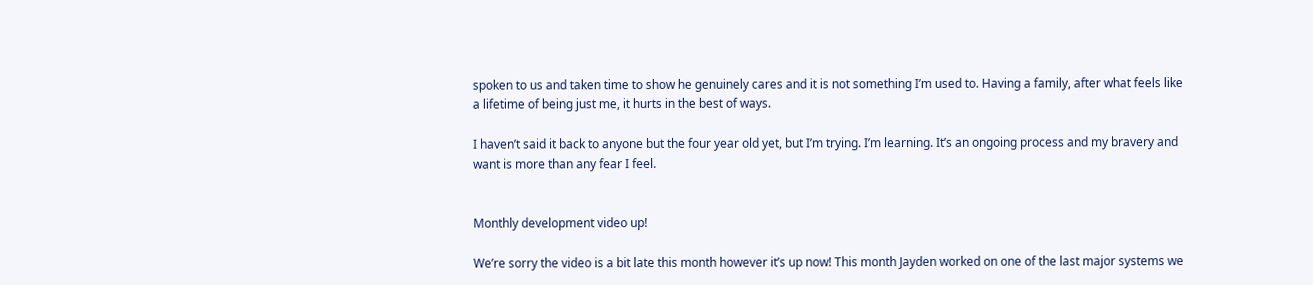spoken to us and taken time to show he genuinely cares and it is not something I’m used to. Having a family, after what feels like a lifetime of being just me, it hurts in the best of ways.

I haven’t said it back to anyone but the four year old yet, but I’m trying. I’m learning. It’s an ongoing process and my bravery and want is more than any fear I feel.


Monthly development video up!

We’re sorry the video is a bit late this month however it’s up now! This month Jayden worked on one of the last major systems we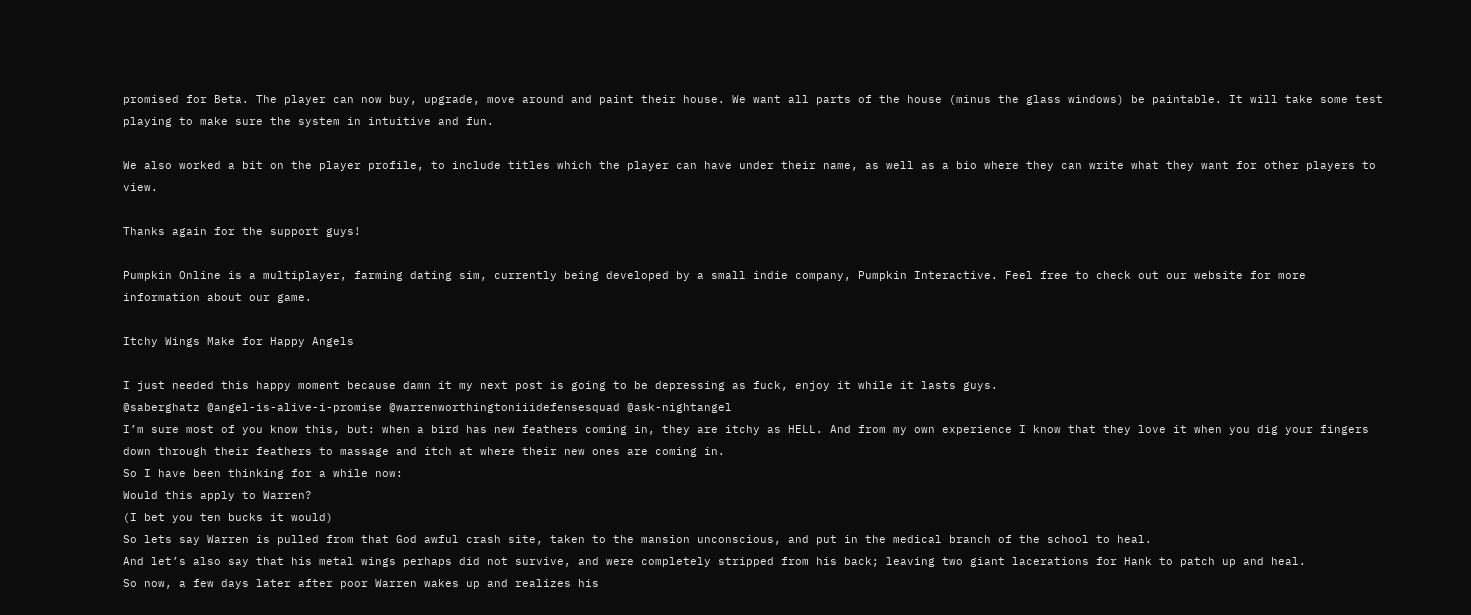promised for Beta. The player can now buy, upgrade, move around and paint their house. We want all parts of the house (minus the glass windows) be paintable. It will take some test playing to make sure the system in intuitive and fun.

We also worked a bit on the player profile, to include titles which the player can have under their name, as well as a bio where they can write what they want for other players to view.

Thanks again for the support guys!

Pumpkin Online is a multiplayer, farming dating sim, currently being developed by a small indie company, Pumpkin Interactive. Feel free to check out our website for more information about our game.

Itchy Wings Make for Happy Angels

I just needed this happy moment because damn it my next post is going to be depressing as fuck, enjoy it while it lasts guys.
@saberghatz @angel-is-alive-i-promise @warrenworthingtoniiidefensesquad @ask-nightangel
I’m sure most of you know this, but: when a bird has new feathers coming in, they are itchy as HELL. And from my own experience I know that they love it when you dig your fingers down through their feathers to massage and itch at where their new ones are coming in.
So I have been thinking for a while now:
Would this apply to Warren?
(I bet you ten bucks it would)
So lets say Warren is pulled from that God awful crash site, taken to the mansion unconscious, and put in the medical branch of the school to heal.
And let’s also say that his metal wings perhaps did not survive, and were completely stripped from his back; leaving two giant lacerations for Hank to patch up and heal.
So now, a few days later after poor Warren wakes up and realizes his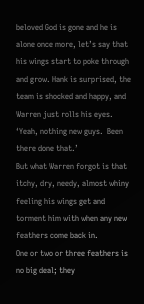beloved God is gone and he is alone once more, let’s say that his wings start to poke through and grow. Hank is surprised, the team is shocked and happy, and Warren just rolls his eyes. ‘Yeah, nothing new guys.  Been there done that.’
But what Warren forgot is that itchy, dry, needy, almost whiny feeling his wings get and torment him with when any new feathers come back in.
One or two or three feathers is no big deal; they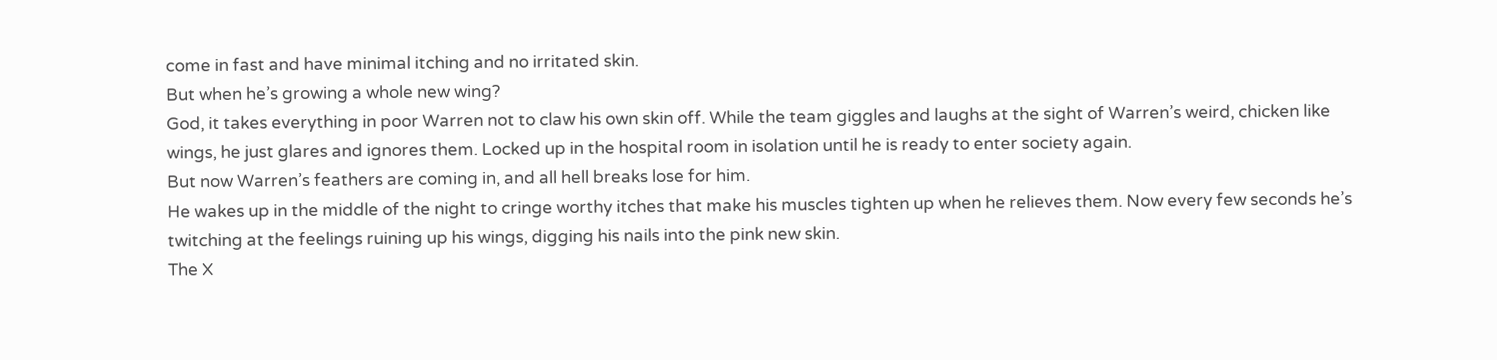come in fast and have minimal itching and no irritated skin.
But when he’s growing a whole new wing?
God, it takes everything in poor Warren not to claw his own skin off. While the team giggles and laughs at the sight of Warren’s weird, chicken like wings, he just glares and ignores them. Locked up in the hospital room in isolation until he is ready to enter society again.
But now Warren’s feathers are coming in, and all hell breaks lose for him.
He wakes up in the middle of the night to cringe worthy itches that make his muscles tighten up when he relieves them. Now every few seconds he’s twitching at the feelings ruining up his wings, digging his nails into the pink new skin.
The X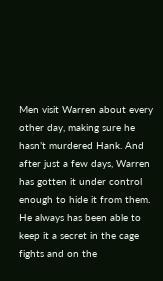Men visit Warren about every other day, making sure he hasn’t murdered Hank. And after just a few days, Warren has gotten it under control enough to hide it from them. He always has been able to keep it a secret in the cage fights and on the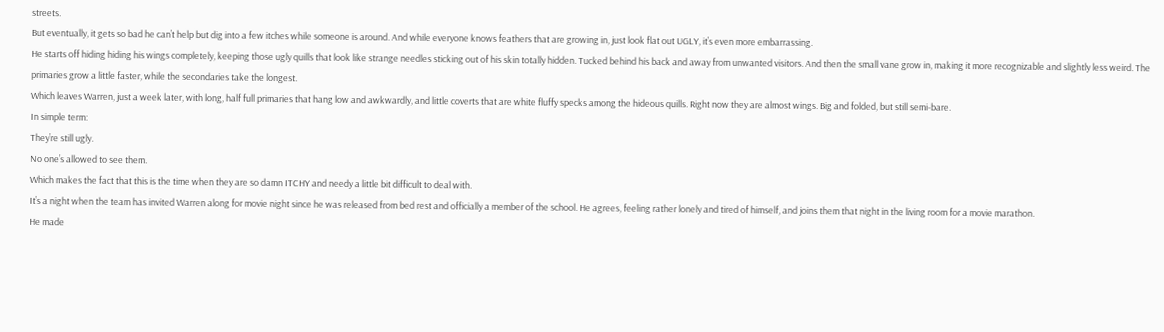streets.
But eventually, it gets so bad he can’t help but dig into a few itches while someone is around. And while everyone knows feathers that are growing in, just look flat out UGLY, it’s even more embarrassing.
He starts off hiding hiding his wings completely, keeping those ugly quills that look like strange needles sticking out of his skin totally hidden. Tucked behind his back and away from unwanted visitors. And then the small vane grow in, making it more recognizable and slightly less weird. The primaries grow a little faster, while the secondaries take the longest.
Which leaves Warren, just a week later, with long, half full primaries that hang low and awkwardly, and little coverts that are white fluffy specks among the hideous quills. Right now they are almost wings. Big and folded, but still semi-bare.
In simple term:
They’re still ugly.
No one’s allowed to see them.
Which makes the fact that this is the time when they are so damn ITCHY and needy a little bit difficult to deal with.
It’s a night when the team has invited Warren along for movie night since he was released from bed rest and officially a member of the school. He agrees, feeling rather lonely and tired of himself, and joins them that night in the living room for a movie marathon.
He made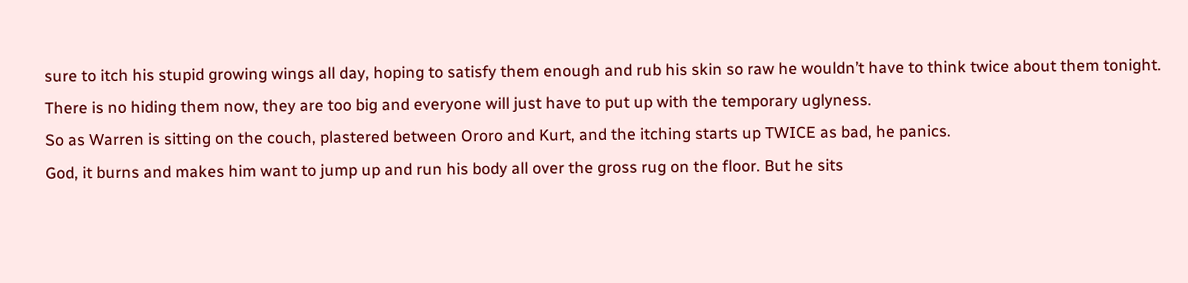sure to itch his stupid growing wings all day, hoping to satisfy them enough and rub his skin so raw he wouldn’t have to think twice about them tonight. There is no hiding them now, they are too big and everyone will just have to put up with the temporary uglyness.
So as Warren is sitting on the couch, plastered between Ororo and Kurt, and the itching starts up TWICE as bad, he panics.
God, it burns and makes him want to jump up and run his body all over the gross rug on the floor. But he sits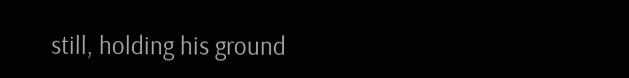still, holding his ground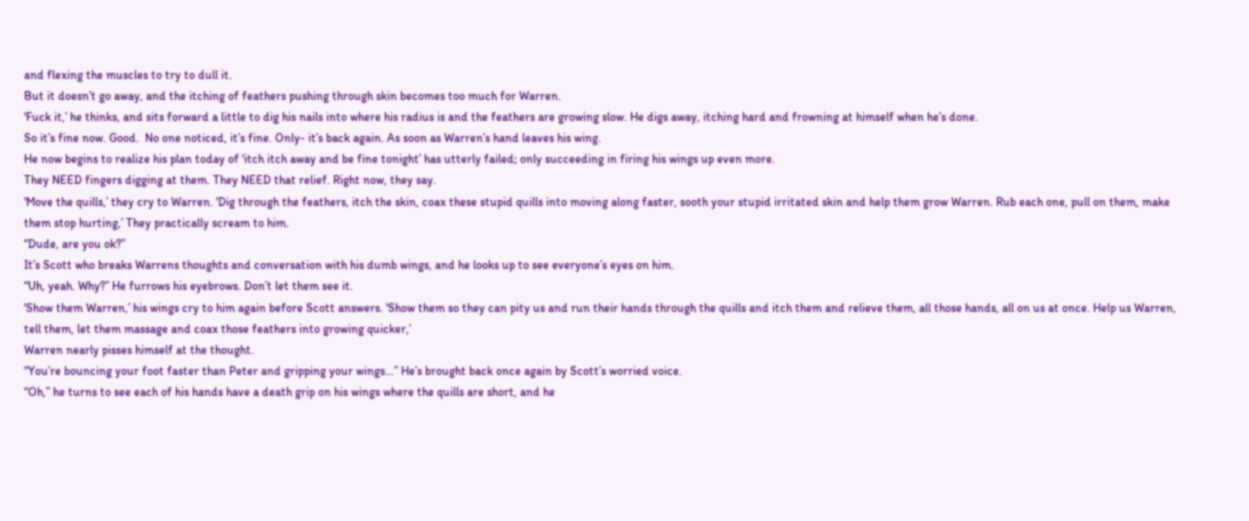and flexing the muscles to try to dull it.
But it doesn’t go away, and the itching of feathers pushing through skin becomes too much for Warren.
'Fuck it,’ he thinks, and sits forward a little to dig his nails into where his radius is and the feathers are growing slow. He digs away, itching hard and frowning at himself when he’s done.
So it’s fine now. Good.  No one noticed, it’s fine. Only- it’s back again. As soon as Warren’s hand leaves his wing.
He now begins to realize his plan today of 'itch itch away and be fine tonight’ has utterly failed; only succeeding in firing his wings up even more.
They NEED fingers digging at them. They NEED that relief. Right now, they say.
'Move the quills,’ they cry to Warren. 'Dig through the feathers, itch the skin, coax these stupid quills into moving along faster, sooth your stupid irritated skin and help them grow Warren. Rub each one, pull on them, make them stop hurting,’ They practically scream to him.
“Dude, are you ok?”
It’s Scott who breaks Warrens thoughts and conversation with his dumb wings, and he looks up to see everyone’s eyes on him.
“Uh, yeah. Why?” He furrows his eyebrows. Don’t let them see it.
'Show them Warren,’ his wings cry to him again before Scott answers. 'Show them so they can pity us and run their hands through the quills and itch them and relieve them, all those hands, all on us at once. Help us Warren, tell them, let them massage and coax those feathers into growing quicker,’
Warren nearly pisses himself at the thought.
“You’re bouncing your foot faster than Peter and gripping your wings…” He’s brought back once again by Scott’s worried voice.
“Oh,” he turns to see each of his hands have a death grip on his wings where the quills are short, and he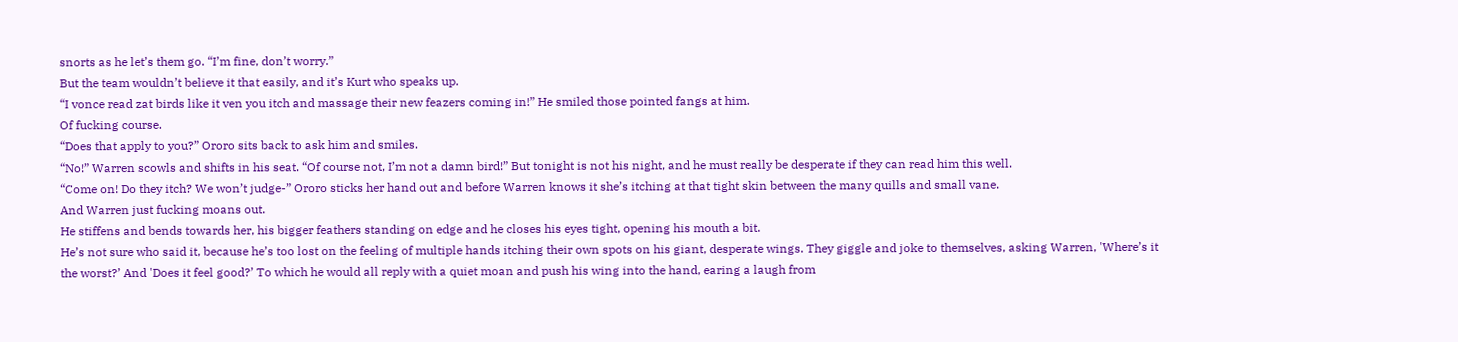snorts as he let’s them go. “I’m fine, don’t worry.”
But the team wouldn’t believe it that easily, and it’s Kurt who speaks up.
“I vonce read zat birds like it ven you itch and massage their new feazers coming in!” He smiled those pointed fangs at him.
Of fucking course.
“Does that apply to you?” Ororo sits back to ask him and smiles.
“No!” Warren scowls and shifts in his seat. “Of course not, I’m not a damn bird!” But tonight is not his night, and he must really be desperate if they can read him this well.
“Come on! Do they itch? We won’t judge-” Ororo sticks her hand out and before Warren knows it she’s itching at that tight skin between the many quills and small vane.
And Warren just fucking moans out.
He stiffens and bends towards her, his bigger feathers standing on edge and he closes his eyes tight, opening his mouth a bit.
He’s not sure who said it, because he’s too lost on the feeling of multiple hands itching their own spots on his giant, desperate wings. They giggle and joke to themselves, asking Warren, 'Where’s it the worst?’ And 'Does it feel good?’ To which he would all reply with a quiet moan and push his wing into the hand, earing a laugh from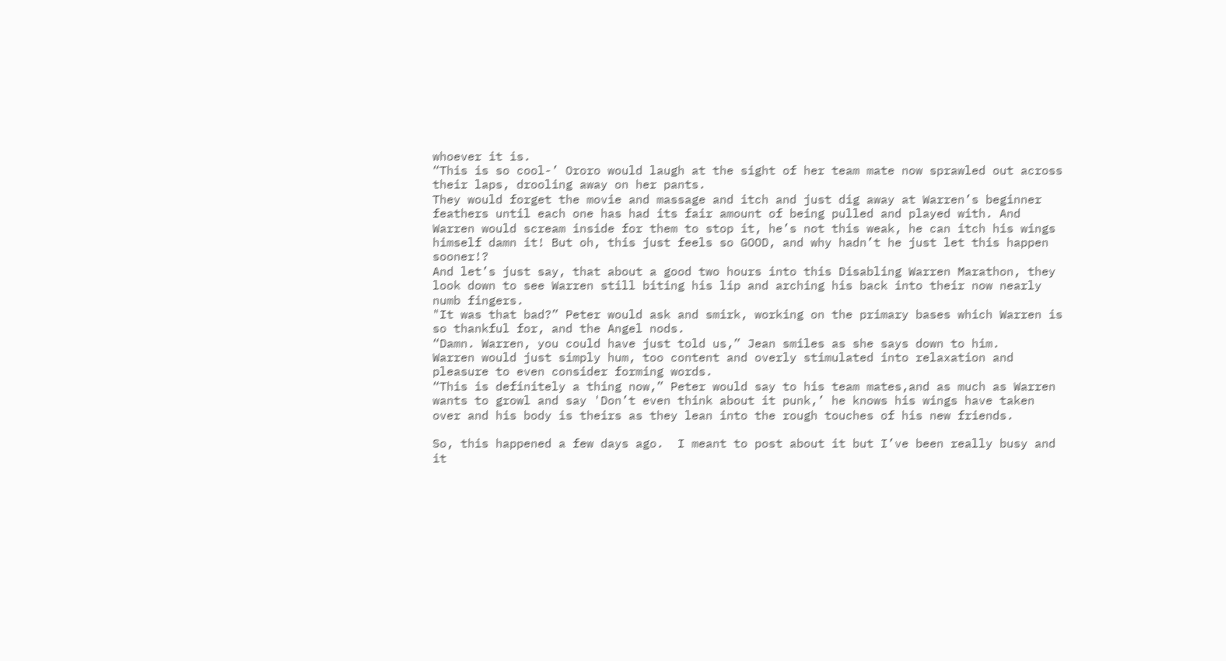whoever it is.
“This is so cool-’ Ororo would laugh at the sight of her team mate now sprawled out across their laps, drooling away on her pants.
They would forget the movie and massage and itch and just dig away at Warren’s beginner feathers until each one has had its fair amount of being pulled and played with. And Warren would scream inside for them to stop it, he’s not this weak, he can itch his wings himself damn it! But oh, this just feels so GOOD, and why hadn’t he just let this happen sooner!?
And let’s just say, that about a good two hours into this Disabling Warren Marathon, they look down to see Warren still biting his lip and arching his back into their now nearly numb fingers.
"It was that bad?” Peter would ask and smirk, working on the primary bases which Warren is so thankful for, and the Angel nods.
“Damn. Warren, you could have just told us,” Jean smiles as she says down to him.
Warren would just simply hum, too content and overly stimulated into relaxation and pleasure to even consider forming words.
“This is definitely a thing now,” Peter would say to his team mates,and as much as Warren wants to growl and say 'Don’t even think about it punk,’ he knows his wings have taken over and his body is theirs as they lean into the rough touches of his new friends.

So, this happened a few days ago.  I meant to post about it but I’ve been really busy and it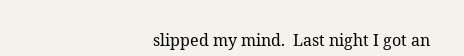slipped my mind.  Last night I got an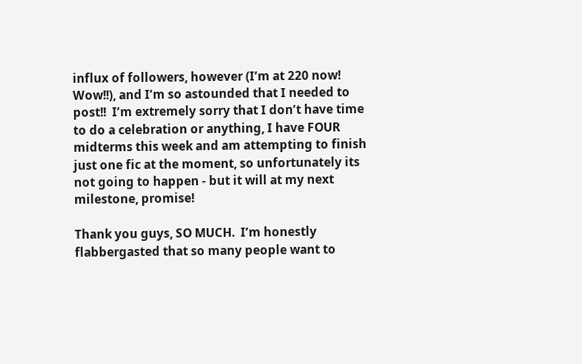influx of followers, however (I’m at 220 now! Wow!!), and I’m so astounded that I needed to post!!  I’m extremely sorry that I don’t have time to do a celebration or anything, I have FOUR midterms this week and am attempting to finish just one fic at the moment, so unfortunately its not going to happen - but it will at my next milestone, promise!

Thank you guys, SO MUCH.  I’m honestly flabbergasted that so many people want to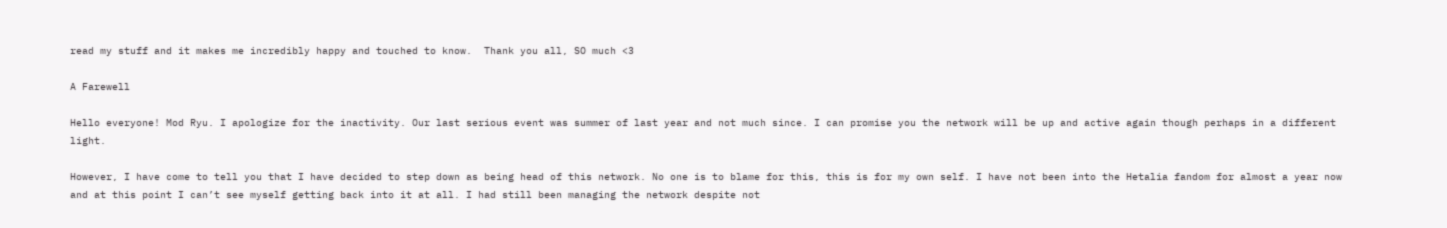read my stuff and it makes me incredibly happy and touched to know.  Thank you all, SO much <3

A Farewell

Hello everyone! Mod Ryu. I apologize for the inactivity. Our last serious event was summer of last year and not much since. I can promise you the network will be up and active again though perhaps in a different light.

However, I have come to tell you that I have decided to step down as being head of this network. No one is to blame for this, this is for my own self. I have not been into the Hetalia fandom for almost a year now and at this point I can’t see myself getting back into it at all. I had still been managing the network despite not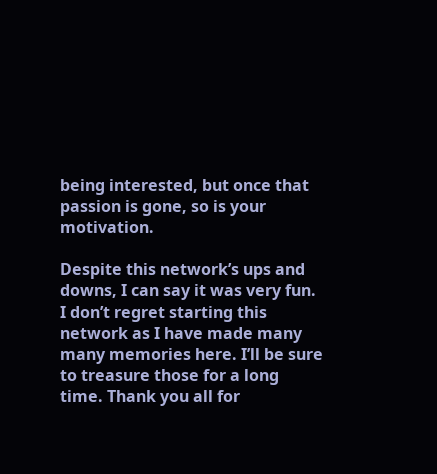being interested, but once that passion is gone, so is your motivation.

Despite this network’s ups and downs, I can say it was very fun. I don’t regret starting this network as I have made many many memories here. I’ll be sure to treasure those for a long time. Thank you all for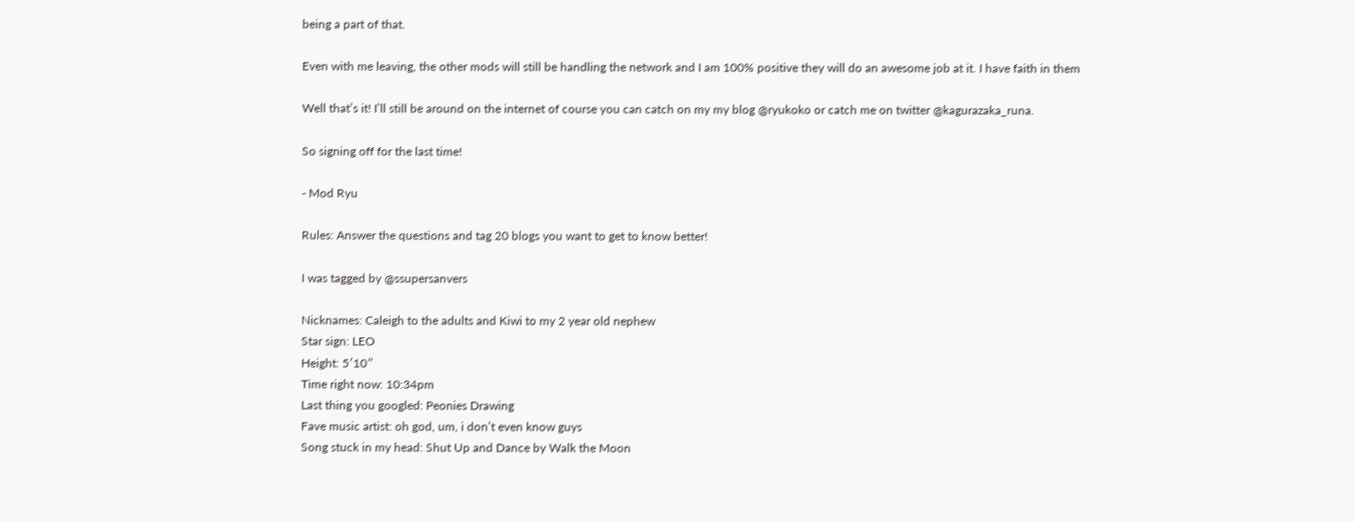being a part of that.

Even with me leaving, the other mods will still be handling the network and I am 100% positive they will do an awesome job at it. I have faith in them

Well that’s it! I’ll still be around on the internet of course you can catch on my my blog @ryukoko or catch me on twitter @kagurazaka_runa.

So signing off for the last time!

- Mod Ryu

Rules: Answer the questions and tag 20 blogs you want to get to know better!

I was tagged by @ssupersanvers

Nicknames: Caleigh to the adults and Kiwi to my 2 year old nephew
Star sign: LEO
Height: 5′10″
Time right now: 10:34pm
Last thing you googled: Peonies Drawing
Fave music artist: oh god, um, i don’t even know guys
Song stuck in my head: Shut Up and Dance by Walk the Moon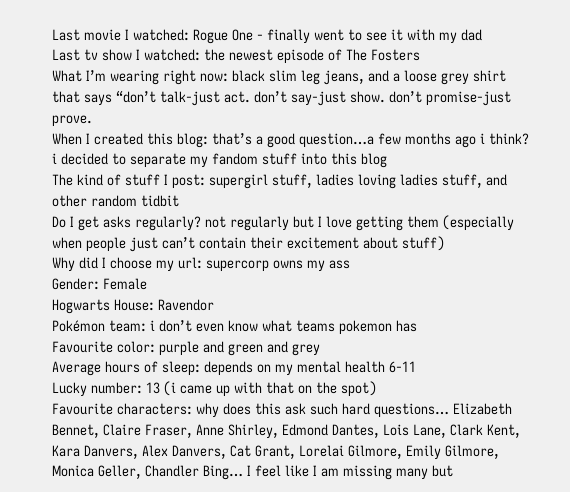Last movie I watched: Rogue One - finally went to see it with my dad
Last tv show I watched: the newest episode of The Fosters
What I’m wearing right now: black slim leg jeans, and a loose grey shirt that says “don’t talk-just act. don’t say-just show. don’t promise-just prove.
When I created this blog: that’s a good question…a few months ago i think? i decided to separate my fandom stuff into this blog
The kind of stuff I post: supergirl stuff, ladies loving ladies stuff, and other random tidbit
Do I get asks regularly? not regularly but I love getting them (especially when people just can’t contain their excitement about stuff)
Why did I choose my url: supercorp owns my ass
Gender: Female
Hogwarts House: Ravendor
Pokémon team: i don’t even know what teams pokemon has
Favourite color: purple and green and grey
Average hours of sleep: depends on my mental health 6-11
Lucky number: 13 (i came up with that on the spot)
Favourite characters: why does this ask such hard questions… Elizabeth Bennet, Claire Fraser, Anne Shirley, Edmond Dantes, Lois Lane, Clark Kent, Kara Danvers, Alex Danvers, Cat Grant, Lorelai Gilmore, Emily Gilmore, Monica Geller, Chandler Bing… I feel like I am missing many but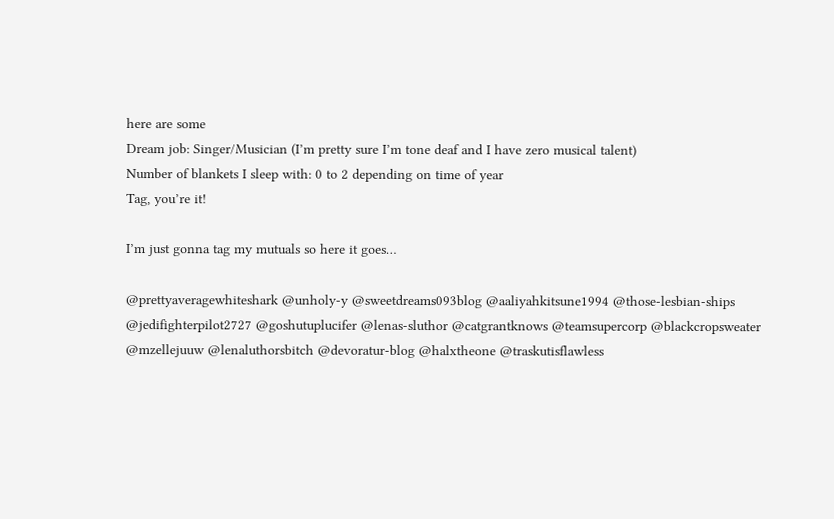here are some
Dream job: Singer/Musician (I’m pretty sure I’m tone deaf and I have zero musical talent)
Number of blankets I sleep with: 0 to 2 depending on time of year
Tag, you’re it!

I’m just gonna tag my mutuals so here it goes…

@prettyaveragewhiteshark @unholy-y @sweetdreams093blog @aaliyahkitsune1994 @those-lesbian-ships @jedifighterpilot2727 @goshutuplucifer @lenas-sluthor @catgrantknows @teamsupercorp @blackcropsweater @mzellejuuw @lenaluthorsbitch @devoratur-blog @halxtheone @traskutisflawless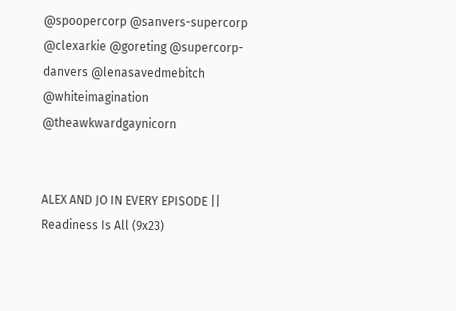@spoopercorp @sanvers-supercorp @clexarkie @goreting @supercorp-danvers @lenasavedmebitch @whiteimagination @theawkwardgaynicorn


ALEX AND JO IN EVERY EPISODE || Readiness Is All (9x23)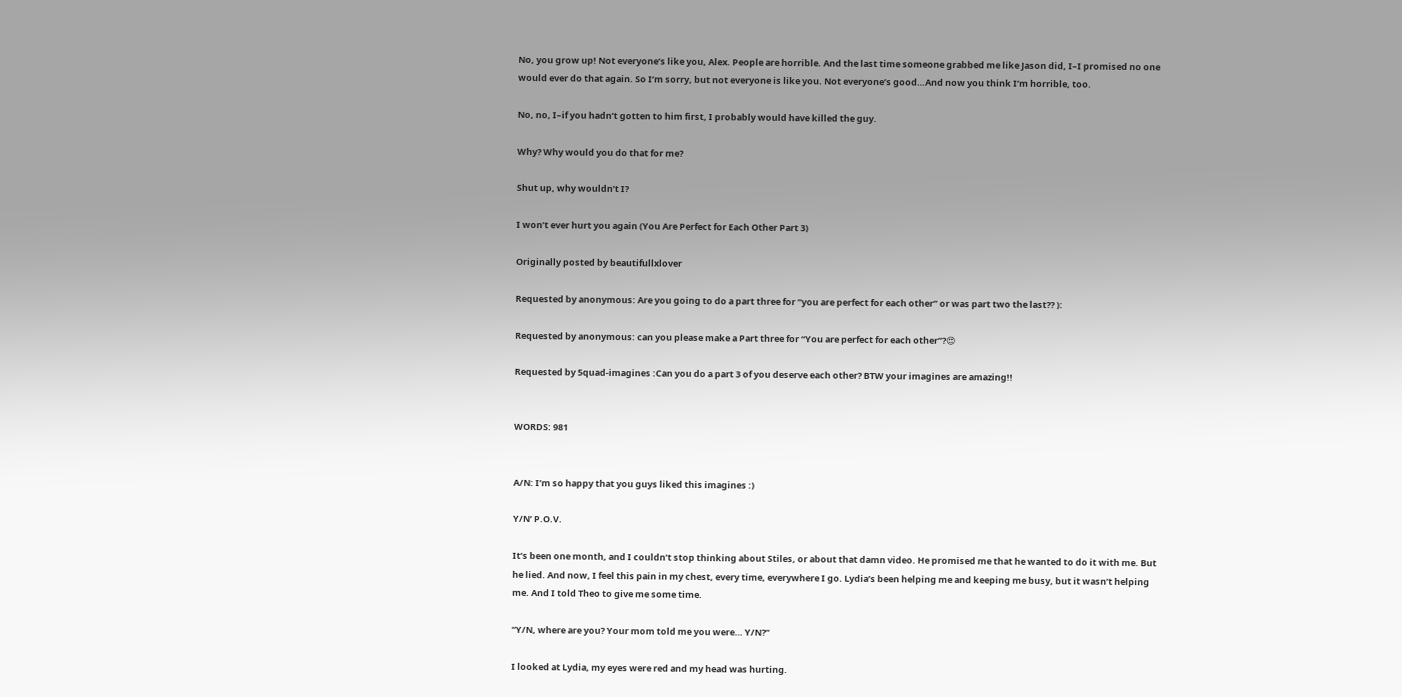No, you grow up! Not everyone’s like you, Alex. People are horrible. And the last time someone grabbed me like Jason did, I–I promised no one would ever do that again. So I’m sorry, but not everyone is like you. Not everyone’s good…And now you think I’m horrible, too.

No, no, I–if you hadn’t gotten to him first, I probably would have killed the guy.

Why? Why would you do that for me?

Shut up, why wouldn’t I?

I won’t ever hurt you again (You Are Perfect for Each Other Part 3)

Originally posted by beautifullxlover

Requested by anonymous: Are you going to do a part three for “you are perfect for each other” or was part two the last?? ):

Requested by anonymous: can you please make a Part three for “You are perfect for each other”?😍

Requested by 5quad-imagines :Can you do a part 3 of you deserve each other? BTW your imagines are amazing!!


WORDS: 981


A/N: I’m so happy that you guys liked this imagines :)

Y/N’ P.O.V.

It’s been one month, and I couldn’t stop thinking about Stiles, or about that damn video. He promised me that he wanted to do it with me. But he lied. And now, I feel this pain in my chest, every time, everywhere I go. Lydia’s been helping me and keeping me busy, but it wasn’t helping me. And I told Theo to give me some time.

“Y/N, where are you? Your mom told me you were… Y/N?”

I looked at Lydia, my eyes were red and my head was hurting.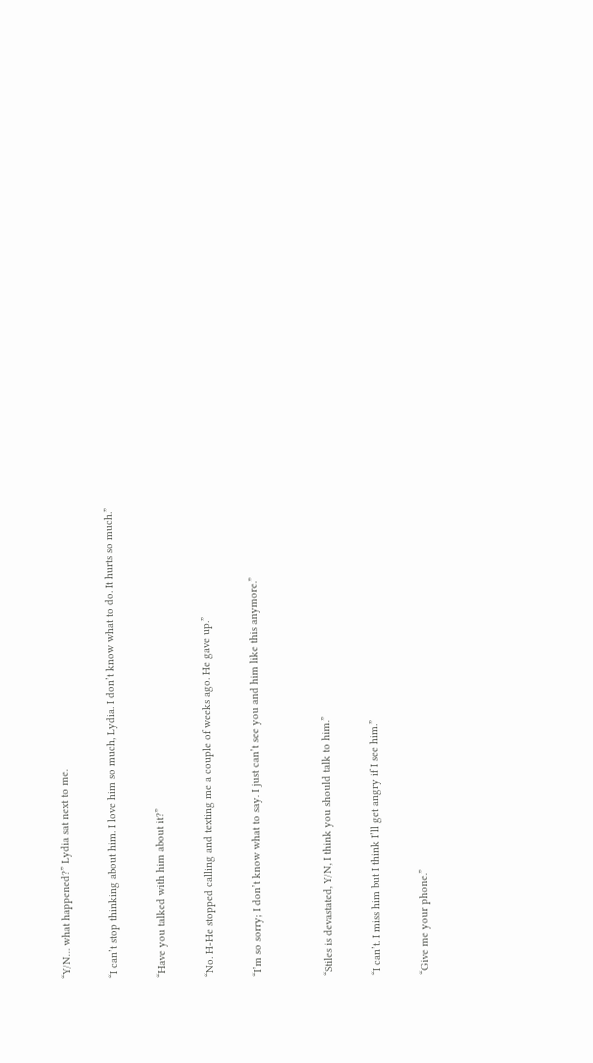“Y/N… what happened?” Lydia sat next to me.

“I can’t stop thinking about him. I love him so much, Lydia. I don’t know what to do. It hurts so much.”

“Have you talked with him about it?”

“No. H-He stopped calling and texting me a couple of weeks ago. He gave up.”

“I’m so sorry; I don’t know what to say. I just can’t see you and him like this anymore.”


“Stiles is devastated, Y/N, I think you should talk to him.”

“I can’t. I miss him but I think I’ll get angry if I see him.”

“Give me your phone.”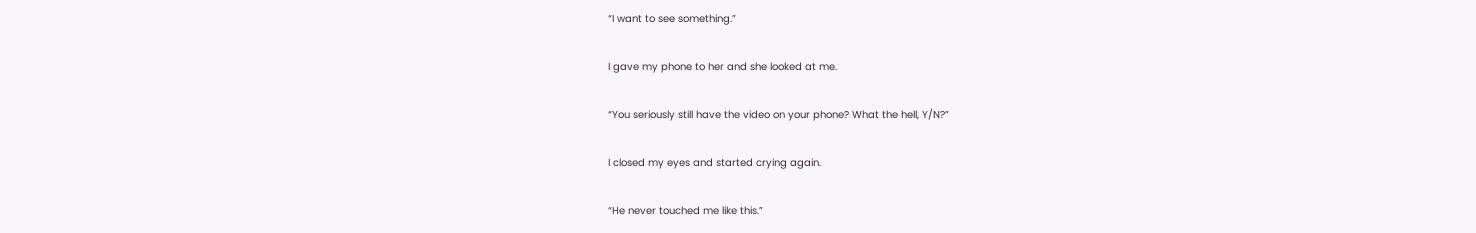“I want to see something.”

I gave my phone to her and she looked at me.

“You seriously still have the video on your phone? What the hell, Y/N?”

I closed my eyes and started crying again.

“He never touched me like this.”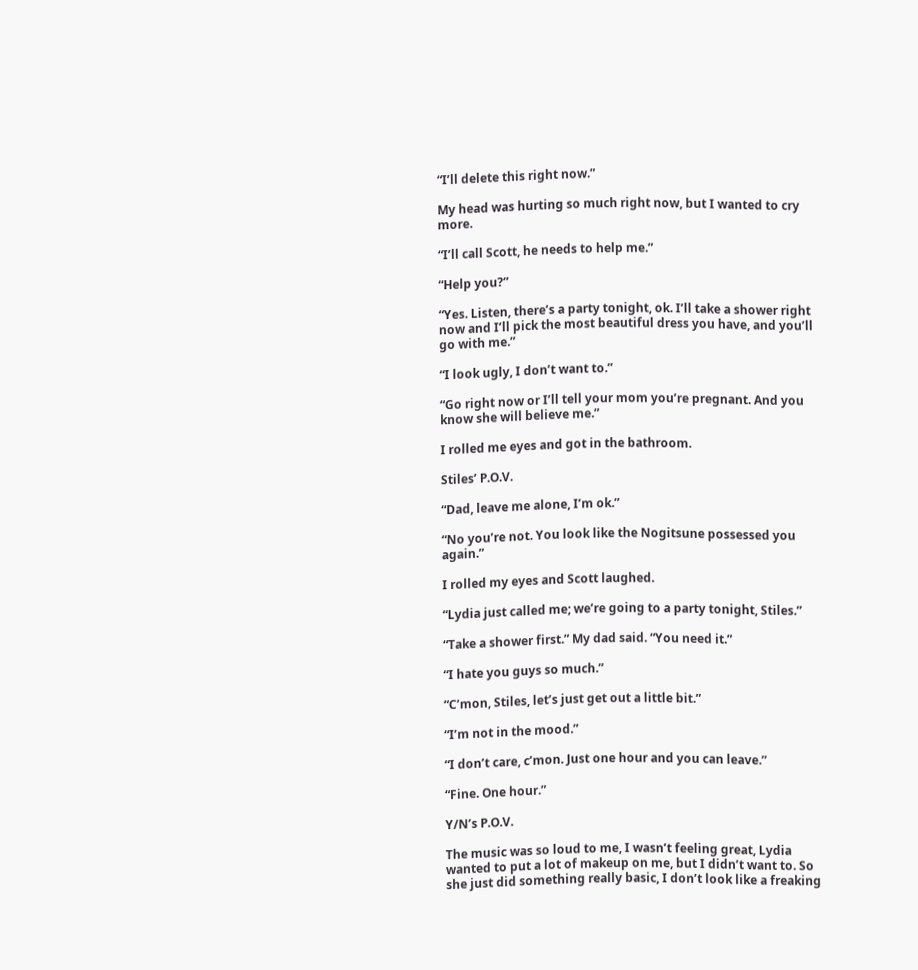“I’ll delete this right now.”

My head was hurting so much right now, but I wanted to cry more.

“I’ll call Scott, he needs to help me.”

“Help you?”

“Yes. Listen, there’s a party tonight, ok. I’ll take a shower right now and I’ll pick the most beautiful dress you have, and you’ll go with me.”

“I look ugly, I don’t want to.”

“Go right now or I’ll tell your mom you’re pregnant. And you know she will believe me.”

I rolled me eyes and got in the bathroom.

Stiles’ P.O.V.

“Dad, leave me alone, I’m ok.”

“No you’re not. You look like the Nogitsune possessed you again.”

I rolled my eyes and Scott laughed.

“Lydia just called me; we’re going to a party tonight, Stiles.”

“Take a shower first.” My dad said. “You need it.”

“I hate you guys so much.”

“C’mon, Stiles, let’s just get out a little bit.”

“I’m not in the mood.”

“I don’t care, c’mon. Just one hour and you can leave.”

“Fine. One hour.”

Y/N’s P.O.V.

The music was so loud to me, I wasn’t feeling great, Lydia wanted to put a lot of makeup on me, but I didn’t want to. So she just did something really basic, I don’t look like a freaking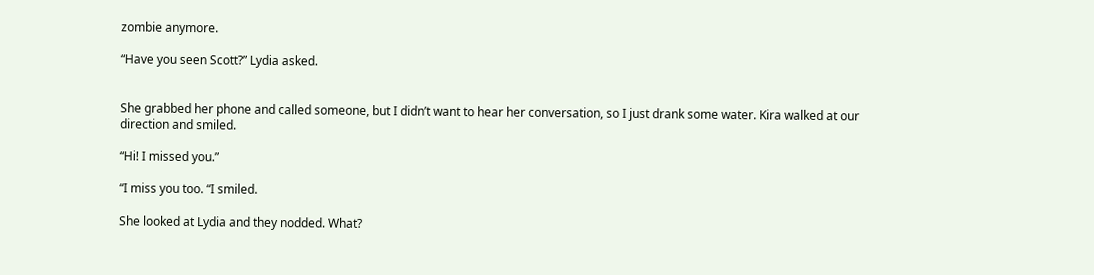zombie anymore.

“Have you seen Scott?” Lydia asked.


She grabbed her phone and called someone, but I didn’t want to hear her conversation, so I just drank some water. Kira walked at our direction and smiled.

“Hi! I missed you.”

“I miss you too. “I smiled.

She looked at Lydia and they nodded. What?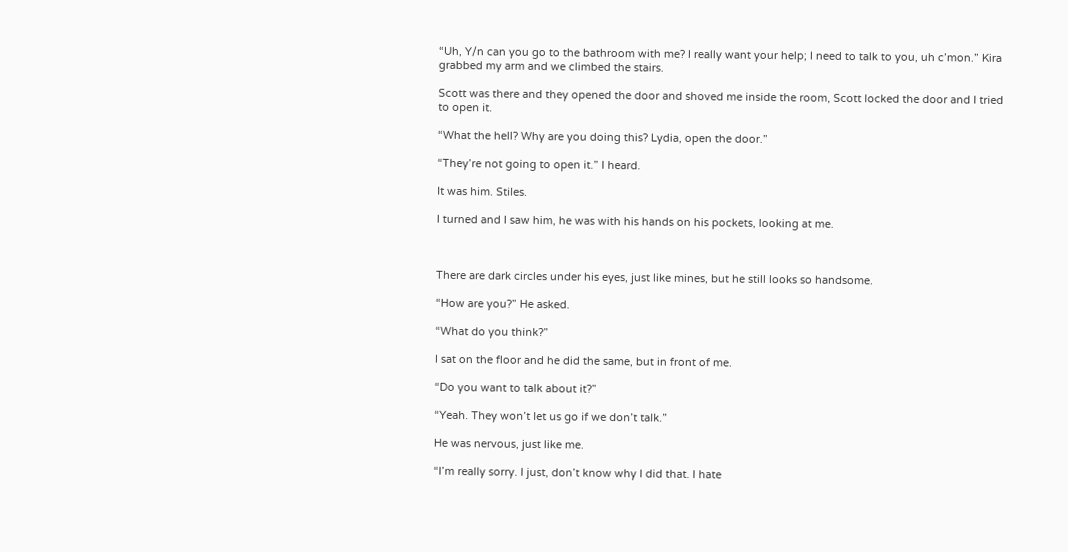“Uh, Y/n can you go to the bathroom with me? I really want your help; I need to talk to you, uh c’mon.” Kira grabbed my arm and we climbed the stairs.

Scott was there and they opened the door and shoved me inside the room, Scott locked the door and I tried to open it.

“What the hell? Why are you doing this? Lydia, open the door.”

“They’re not going to open it.” I heard.

It was him. Stiles.

I turned and I saw him, he was with his hands on his pockets, looking at me.



There are dark circles under his eyes, just like mines, but he still looks so handsome.

“How are you?” He asked.

“What do you think?”

I sat on the floor and he did the same, but in front of me.

“Do you want to talk about it?”

“Yeah. They won’t let us go if we don’t talk.”

He was nervous, just like me.

“I’m really sorry. I just, don’t know why I did that. I hate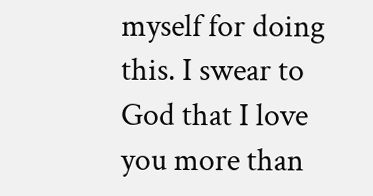myself for doing this. I swear to God that I love you more than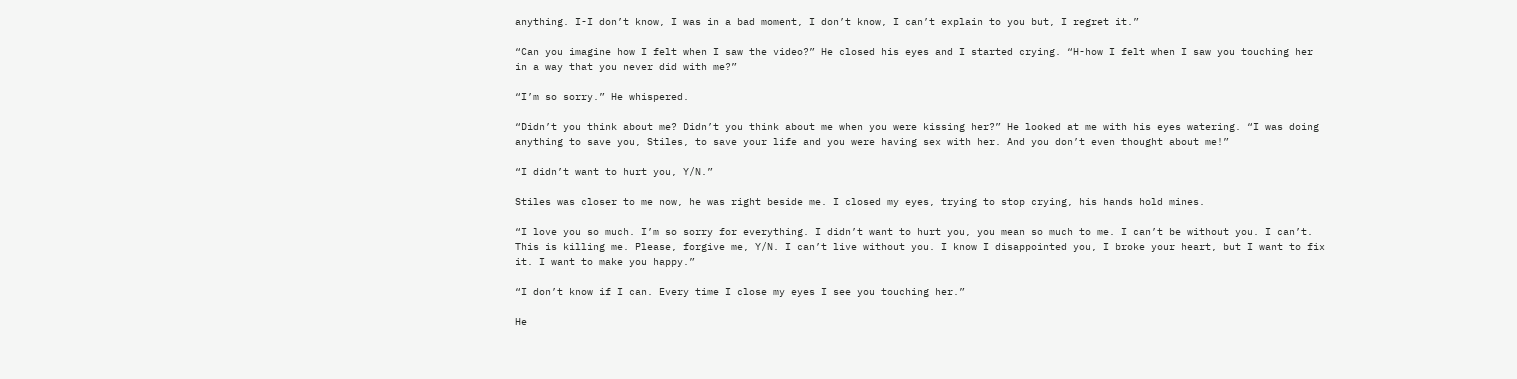anything. I-I don’t know, I was in a bad moment, I don’t know, I can’t explain to you but, I regret it.”

“Can you imagine how I felt when I saw the video?” He closed his eyes and I started crying. “H-how I felt when I saw you touching her in a way that you never did with me?”

“I’m so sorry.” He whispered.

“Didn’t you think about me? Didn’t you think about me when you were kissing her?” He looked at me with his eyes watering. “I was doing anything to save you, Stiles, to save your life and you were having sex with her. And you don’t even thought about me!”

“I didn’t want to hurt you, Y/N.”

Stiles was closer to me now, he was right beside me. I closed my eyes, trying to stop crying, his hands hold mines.

“I love you so much. I’m so sorry for everything. I didn’t want to hurt you, you mean so much to me. I can’t be without you. I can’t. This is killing me. Please, forgive me, Y/N. I can’t live without you. I know I disappointed you, I broke your heart, but I want to fix it. I want to make you happy.”

“I don’t know if I can. Every time I close my eyes I see you touching her.”

He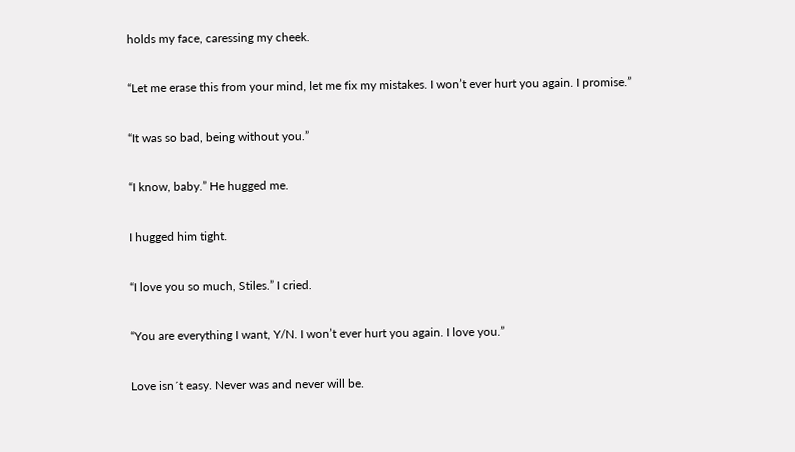holds my face, caressing my cheek.

“Let me erase this from your mind, let me fix my mistakes. I won’t ever hurt you again. I promise.”

“It was so bad, being without you.”

“I know, baby.” He hugged me.

I hugged him tight.

“I love you so much, Stiles.” I cried.

“You are everything I want, Y/N. I won’t ever hurt you again. I love you.”

Love isn´t easy. Never was and never will be.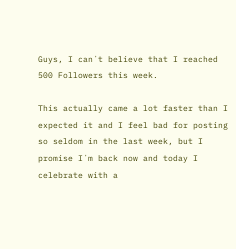Guys, I can´t believe that I reached 500 Followers this week.

This actually came a lot faster than I expected it and I feel bad for posting so seldom in the last week, but I promise I´m back now and today I celebrate with a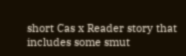short Cas x Reader story that includes some smut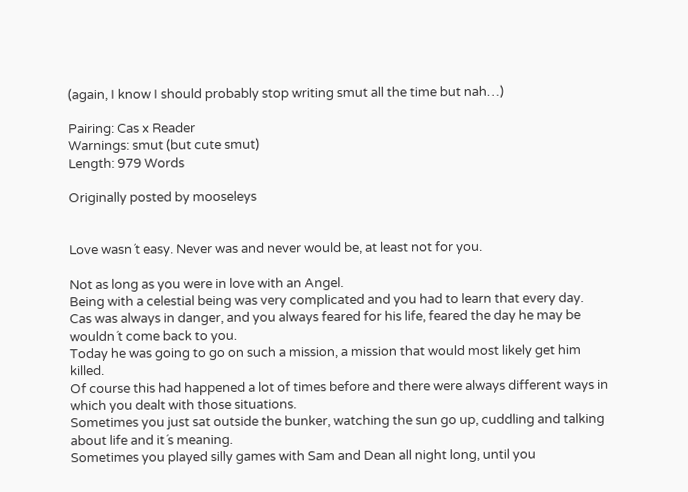(again, I know I should probably stop writing smut all the time but nah…)

Pairing: Cas x Reader
Warnings: smut (but cute smut)
Length: 979 Words

Originally posted by mooseleys


Love wasn´t easy. Never was and never would be, at least not for you.

Not as long as you were in love with an Angel.
Being with a celestial being was very complicated and you had to learn that every day.
Cas was always in danger, and you always feared for his life, feared the day he may be wouldn´t come back to you.
Today he was going to go on such a mission, a mission that would most likely get him killed.
Of course this had happened a lot of times before and there were always different ways in which you dealt with those situations.
Sometimes you just sat outside the bunker, watching the sun go up, cuddling and talking about life and it´s meaning.
Sometimes you played silly games with Sam and Dean all night long, until you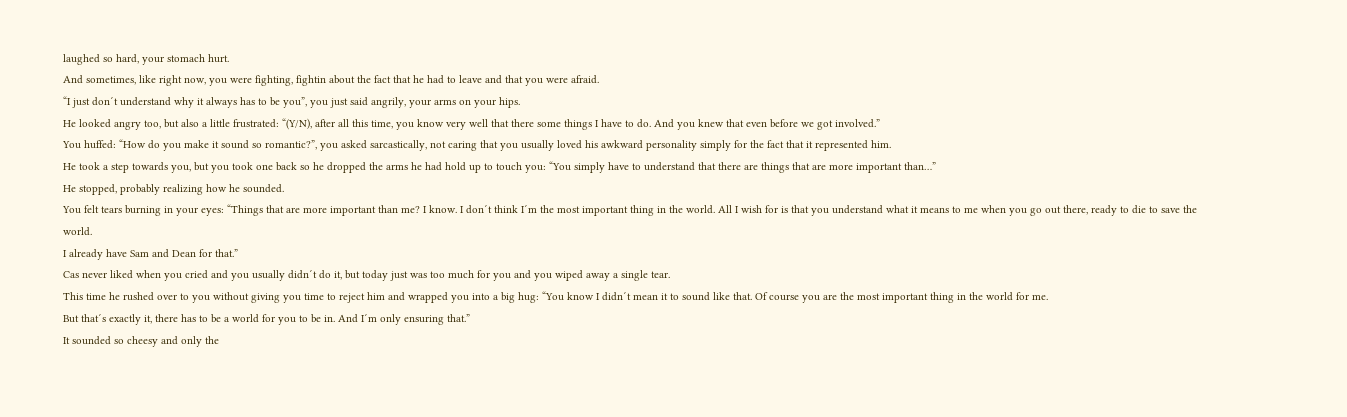laughed so hard, your stomach hurt.
And sometimes, like right now, you were fighting, fightin about the fact that he had to leave and that you were afraid.
“I just don´t understand why it always has to be you”, you just said angrily, your arms on your hips.
He looked angry too, but also a little frustrated: “(Y/N), after all this time, you know very well that there some things I have to do. And you knew that even before we got involved.”
You huffed: “How do you make it sound so romantic?”, you asked sarcastically, not caring that you usually loved his awkward personality simply for the fact that it represented him.
He took a step towards you, but you took one back so he dropped the arms he had hold up to touch you: “You simply have to understand that there are things that are more important than…”
He stopped, probably realizing how he sounded.
You felt tears burning in your eyes: “Things that are more important than me? I know. I don´t think I´m the most important thing in the world. All I wish for is that you understand what it means to me when you go out there, ready to die to save the world.
I already have Sam and Dean for that.”
Cas never liked when you cried and you usually didn´t do it, but today just was too much for you and you wiped away a single tear.
This time he rushed over to you without giving you time to reject him and wrapped you into a big hug: “You know I didn´t mean it to sound like that. Of course you are the most important thing in the world for me.
But that´s exactly it, there has to be a world for you to be in. And I´m only ensuring that.”
It sounded so cheesy and only the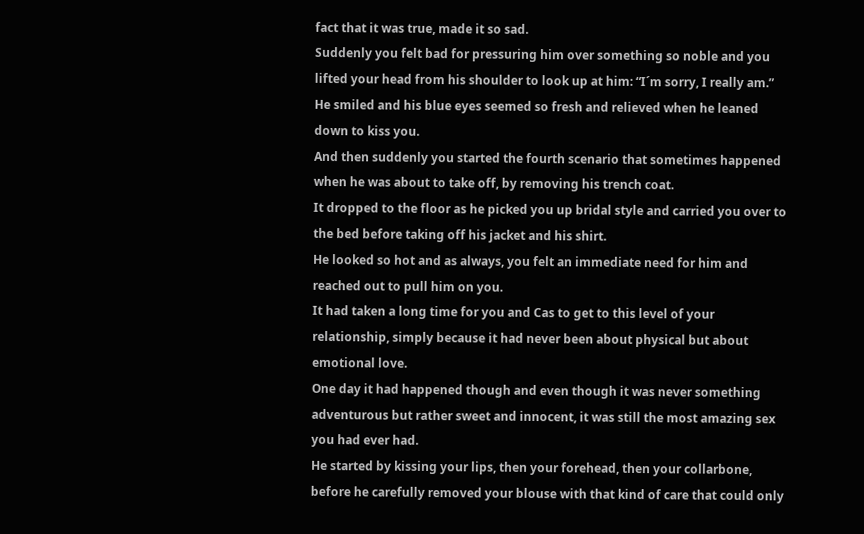fact that it was true, made it so sad.
Suddenly you felt bad for pressuring him over something so noble and you lifted your head from his shoulder to look up at him: “I´m sorry, I really am.”
He smiled and his blue eyes seemed so fresh and relieved when he leaned down to kiss you.
And then suddenly you started the fourth scenario that sometimes happened when he was about to take off, by removing his trench coat.
It dropped to the floor as he picked you up bridal style and carried you over to the bed before taking off his jacket and his shirt.
He looked so hot and as always, you felt an immediate need for him and reached out to pull him on you.
It had taken a long time for you and Cas to get to this level of your relationship, simply because it had never been about physical but about emotional love.
One day it had happened though and even though it was never something adventurous but rather sweet and innocent, it was still the most amazing sex you had ever had.
He started by kissing your lips, then your forehead, then your collarbone, before he carefully removed your blouse with that kind of care that could only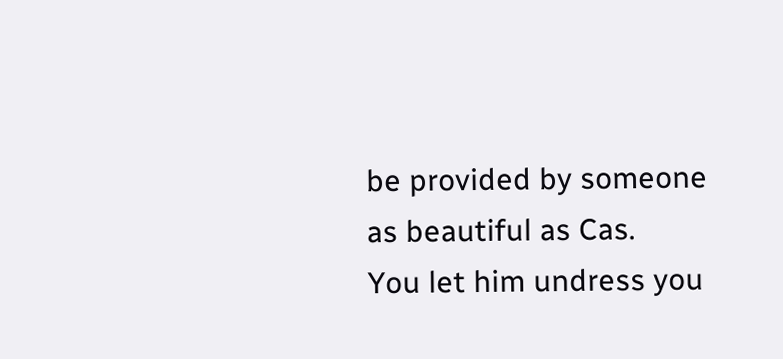be provided by someone as beautiful as Cas.
You let him undress you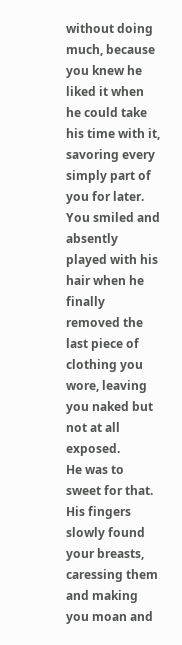without doing much, because you knew he liked it when he could take his time with it, savoring every simply part of you for later.
You smiled and absently played with his hair when he finally removed the last piece of clothing you wore, leaving you naked but not at all exposed.
He was to sweet for that.
His fingers slowly found your breasts, caressing them and making you moan and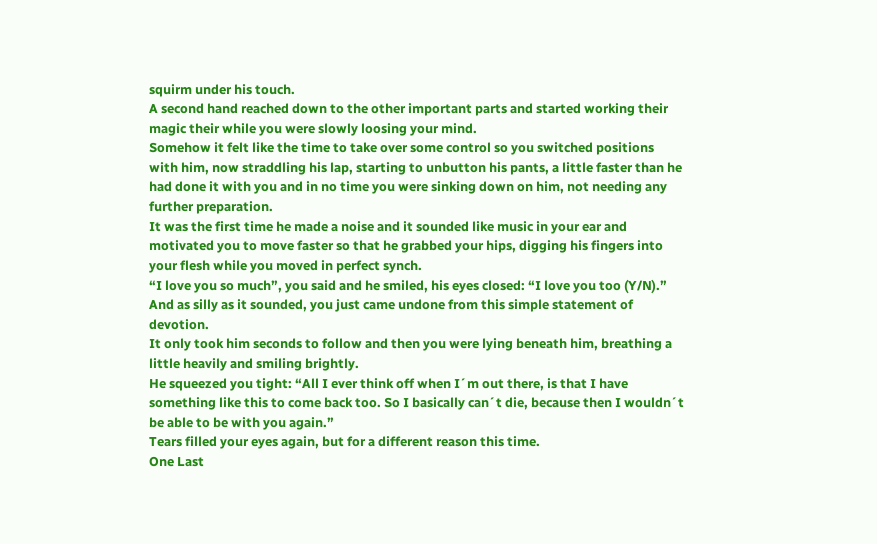squirm under his touch.
A second hand reached down to the other important parts and started working their magic their while you were slowly loosing your mind.
Somehow it felt like the time to take over some control so you switched positions with him, now straddling his lap, starting to unbutton his pants, a little faster than he had done it with you and in no time you were sinking down on him, not needing any further preparation.
It was the first time he made a noise and it sounded like music in your ear and motivated you to move faster so that he grabbed your hips, digging his fingers into your flesh while you moved in perfect synch.
“I love you so much”, you said and he smiled, his eyes closed: “I love you too (Y/N).”
And as silly as it sounded, you just came undone from this simple statement of devotion.
It only took him seconds to follow and then you were lying beneath him, breathing a little heavily and smiling brightly.
He squeezed you tight: “All I ever think off when I´m out there, is that I have something like this to come back too. So I basically can´t die, because then I wouldn´t be able to be with you again.”
Tears filled your eyes again, but for a different reason this time.
One Last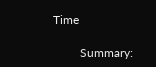Time

         Summary: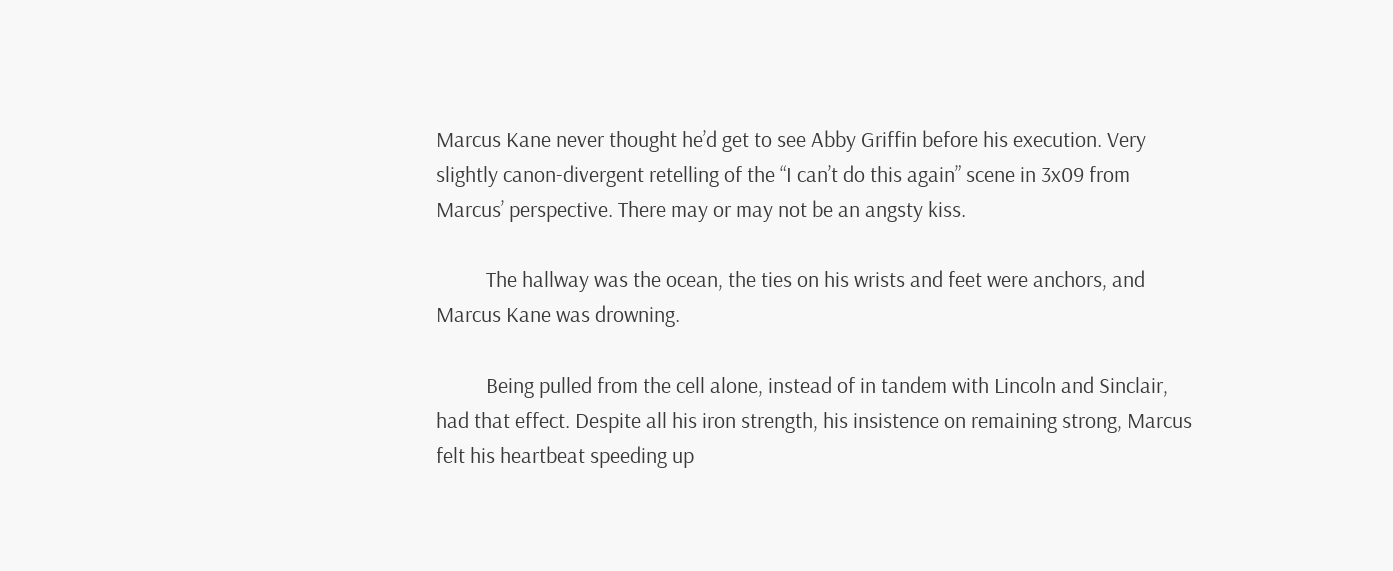Marcus Kane never thought he’d get to see Abby Griffin before his execution. Very slightly canon-divergent retelling of the “I can’t do this again” scene in 3x09 from Marcus’ perspective. There may or may not be an angsty kiss.

          The hallway was the ocean, the ties on his wrists and feet were anchors, and Marcus Kane was drowning.

          Being pulled from the cell alone, instead of in tandem with Lincoln and Sinclair, had that effect. Despite all his iron strength, his insistence on remaining strong, Marcus felt his heartbeat speeding up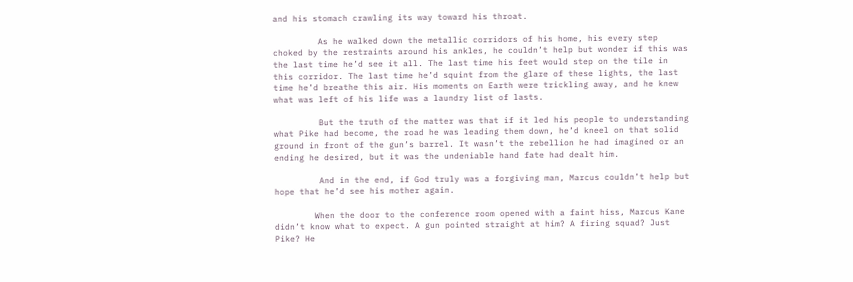and his stomach crawling its way toward his throat.

         As he walked down the metallic corridors of his home, his every step choked by the restraints around his ankles, he couldn’t help but wonder if this was the last time he’d see it all. The last time his feet would step on the tile in this corridor. The last time he’d squint from the glare of these lights, the last time he’d breathe this air. His moments on Earth were trickling away, and he knew what was left of his life was a laundry list of lasts.

         But the truth of the matter was that if it led his people to understanding what Pike had become, the road he was leading them down, he’d kneel on that solid ground in front of the gun’s barrel. It wasn’t the rebellion he had imagined or an ending he desired, but it was the undeniable hand fate had dealt him.

         And in the end, if God truly was a forgiving man, Marcus couldn’t help but hope that he’d see his mother again.

        When the door to the conference room opened with a faint hiss, Marcus Kane didn’t know what to expect. A gun pointed straight at him? A firing squad? Just Pike? He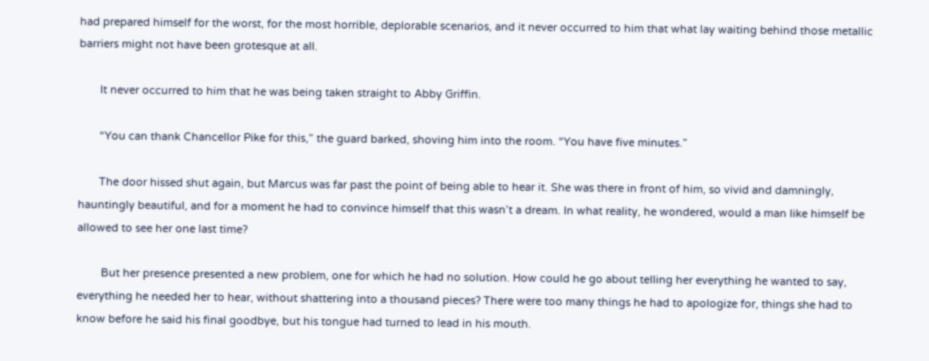had prepared himself for the worst, for the most horrible, deplorable scenarios, and it never occurred to him that what lay waiting behind those metallic barriers might not have been grotesque at all.

       It never occurred to him that he was being taken straight to Abby Griffin.

       “You can thank Chancellor Pike for this,” the guard barked, shoving him into the room. “You have five minutes.”

       The door hissed shut again, but Marcus was far past the point of being able to hear it. She was there in front of him, so vivid and damningly, hauntingly beautiful, and for a moment he had to convince himself that this wasn’t a dream. In what reality, he wondered, would a man like himself be allowed to see her one last time?

        But her presence presented a new problem, one for which he had no solution. How could he go about telling her everything he wanted to say, everything he needed her to hear, without shattering into a thousand pieces? There were too many things he had to apologize for, things she had to know before he said his final goodbye, but his tongue had turned to lead in his mouth.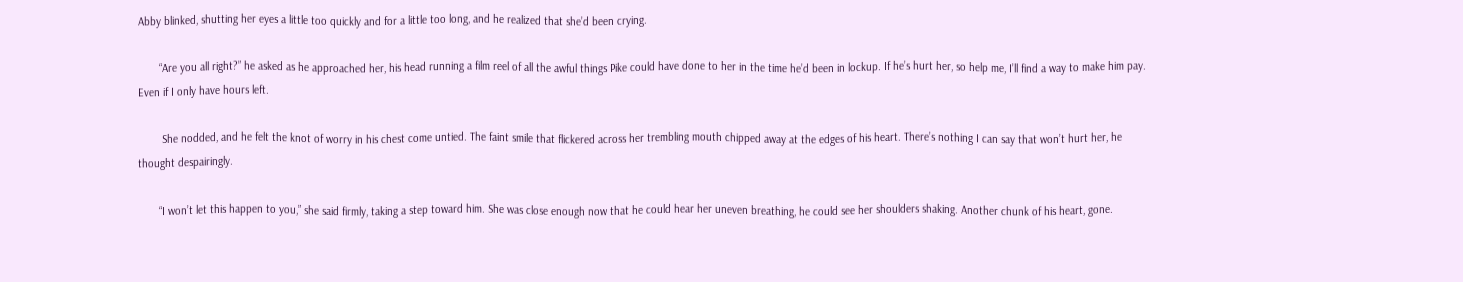Abby blinked, shutting her eyes a little too quickly and for a little too long, and he realized that she’d been crying.

       “Are you all right?” he asked as he approached her, his head running a film reel of all the awful things Pike could have done to her in the time he’d been in lockup. If he’s hurt her, so help me, I’ll find a way to make him pay. Even if I only have hours left.

        She nodded, and he felt the knot of worry in his chest come untied. The faint smile that flickered across her trembling mouth chipped away at the edges of his heart. There’s nothing I can say that won’t hurt her, he thought despairingly.

       “I won’t let this happen to you,” she said firmly, taking a step toward him. She was close enough now that he could hear her uneven breathing, he could see her shoulders shaking. Another chunk of his heart, gone.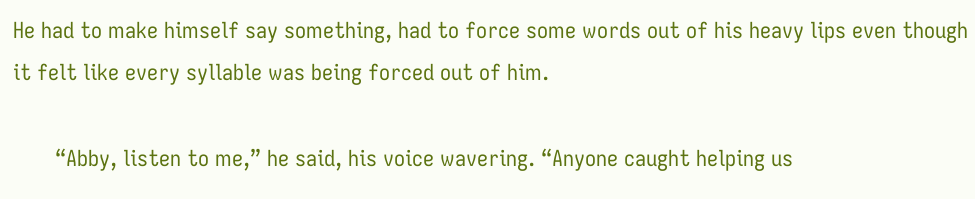He had to make himself say something, had to force some words out of his heavy lips even though it felt like every syllable was being forced out of him.

       “Abby, listen to me,” he said, his voice wavering. “Anyone caught helping us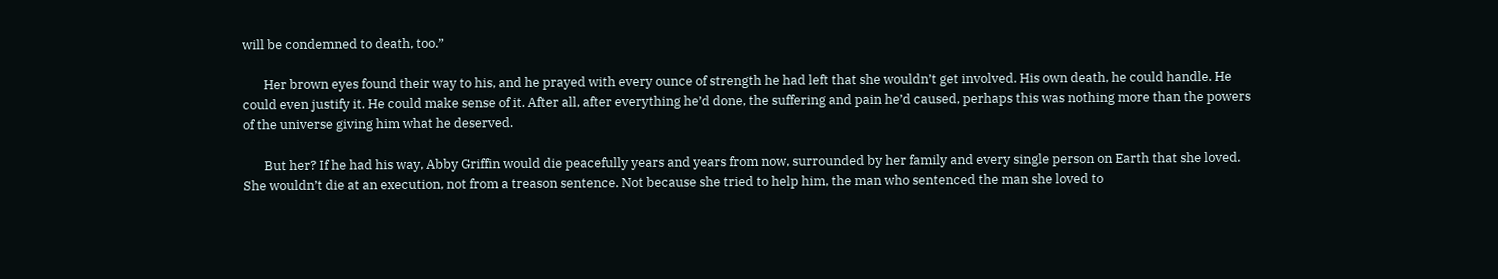will be condemned to death, too.”

       Her brown eyes found their way to his, and he prayed with every ounce of strength he had left that she wouldn’t get involved. His own death, he could handle. He could even justify it. He could make sense of it. After all, after everything he’d done, the suffering and pain he’d caused, perhaps this was nothing more than the powers of the universe giving him what he deserved.

       But her? If he had his way, Abby Griffin would die peacefully years and years from now, surrounded by her family and every single person on Earth that she loved. She wouldn’t die at an execution, not from a treason sentence. Not because she tried to help him, the man who sentenced the man she loved to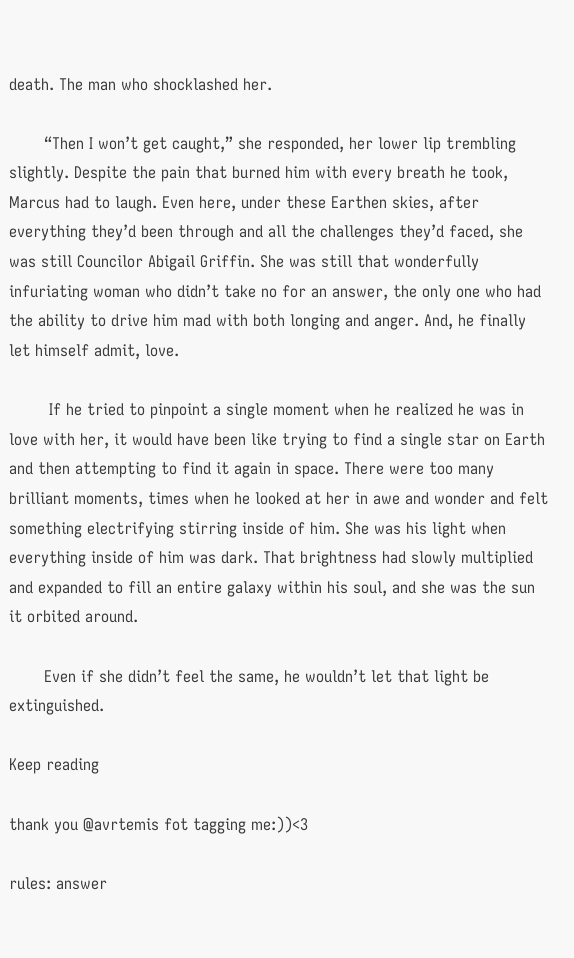death. The man who shocklashed her.

       “Then I won’t get caught,” she responded, her lower lip trembling slightly. Despite the pain that burned him with every breath he took, Marcus had to laugh. Even here, under these Earthen skies, after everything they’d been through and all the challenges they’d faced, she was still Councilor Abigail Griffin. She was still that wonderfully infuriating woman who didn’t take no for an answer, the only one who had the ability to drive him mad with both longing and anger. And, he finally let himself admit, love.

        If he tried to pinpoint a single moment when he realized he was in love with her, it would have been like trying to find a single star on Earth and then attempting to find it again in space. There were too many brilliant moments, times when he looked at her in awe and wonder and felt something electrifying stirring inside of him. She was his light when everything inside of him was dark. That brightness had slowly multiplied and expanded to fill an entire galaxy within his soul, and she was the sun it orbited around.

       Even if she didn’t feel the same, he wouldn’t let that light be extinguished.

Keep reading

thank you @avrtemis fot tagging me:))<3

rules: answer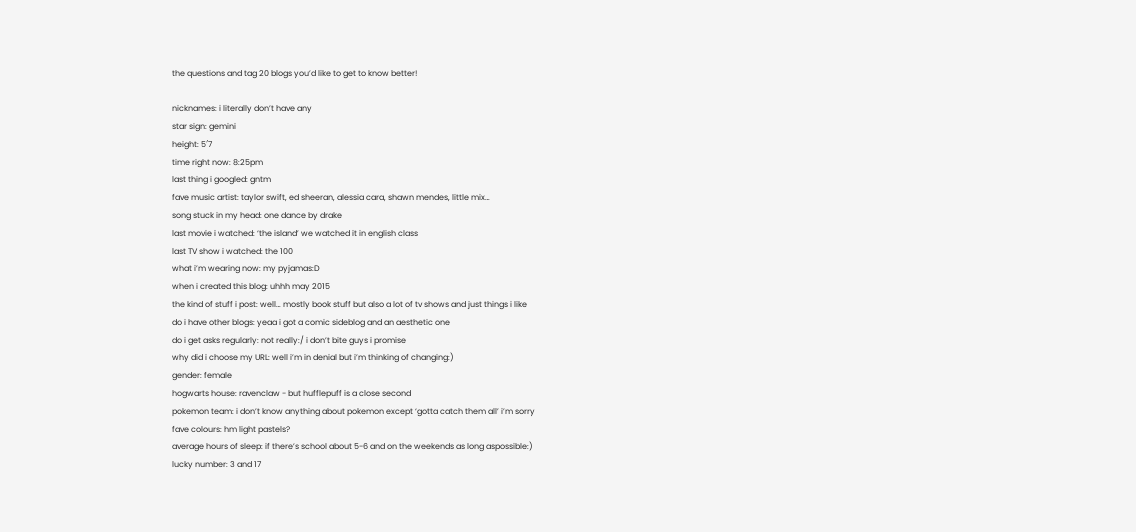the questions and tag 20 blogs you’d like to get to know better!

nicknames: i literally don’t have any
star sign: gemini
height: 5′7
time right now: 8:25pm
last thing i googled: gntm
fave music artist: taylor swift, ed sheeran, alessia cara, shawn mendes, little mix…
song stuck in my head: one dance by drake
last movie i watched: ‘the island’ we watched it in english class
last TV show i watched: the 100
what i’m wearing now: my pyjamas:D
when i created this blog: uhhh may 2015
the kind of stuff i post: well… mostly book stuff but also a lot of tv shows and just things i like
do i have other blogs: yeaa i got a comic sideblog and an aesthetic one
do i get asks regularly: not really:/ i don’t bite guys i promise
why did i choose my URL: well i’m in denial but i’m thinking of changing:)
gender: female
hogwarts house: ravenclaw - but hufflepuff is a close second
pokemon team: i don’t know anything about pokemon except ‘gotta catch them all’ i’m sorry
fave colours: hm light pastels?
average hours of sleep: if there’s school about 5-6 and on the weekends as long aspossible:)
lucky number: 3 and 17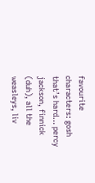favourite characters: gosh that’s hard… percy jackson, finnick (duh), all the weasleys, liv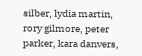silber, lydia martin, rory gilmore, peter parker, kara danvers,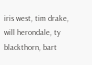iris west, tim drake, will herondale, ty blackthorn, bart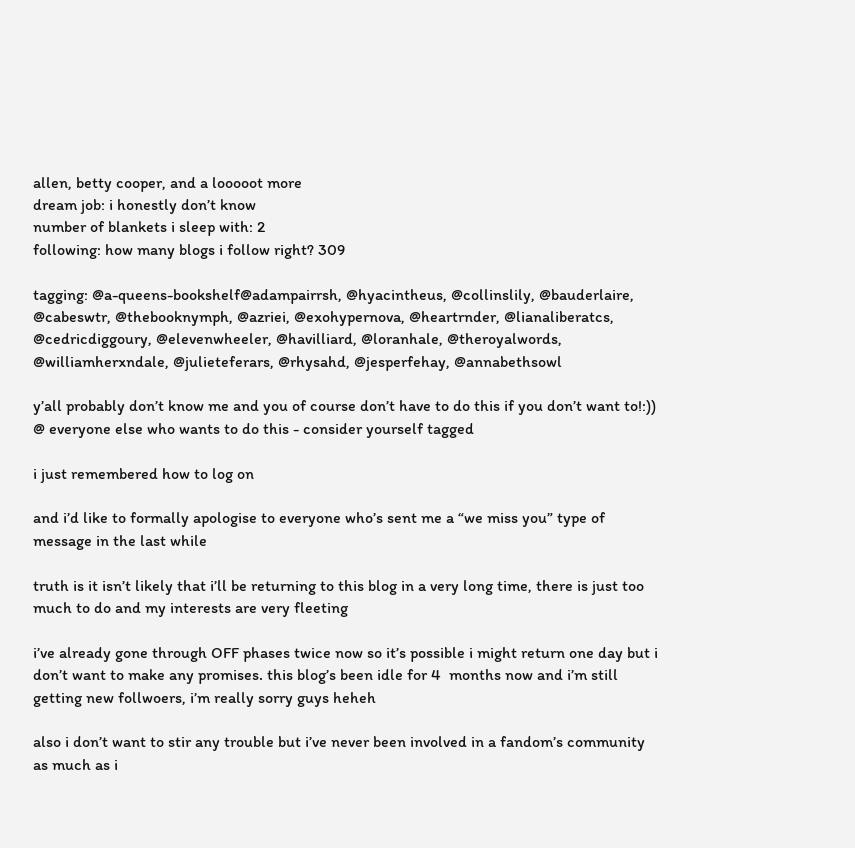allen, betty cooper, and a looooot more
dream job: i honestly don’t know
number of blankets i sleep with: 2
following: how many blogs i follow right? 309

tagging: @a-queens-bookshelf@adampairrsh, @hyacintheus, @collinslily, @bauderlaire, @cabeswtr, @thebooknymph, @azriei, @exohypernova, @heartrnder, @lianaliberatcs, @cedricdiggoury, @elevenwheeler, @havilliard, @loranhale, @theroyalwords, @williamherxndale, @julieteferars, @rhysahd, @jesperfehay, @annabethsowl

y’all probably don’t know me and you of course don’t have to do this if you don’t want to!:)) @ everyone else who wants to do this - consider yourself tagged

i just remembered how to log on

and i’d like to formally apologise to everyone who’s sent me a “we miss you” type of message in the last while

truth is it isn’t likely that i’ll be returning to this blog in a very long time, there is just too much to do and my interests are very fleeting

i’ve already gone through OFF phases twice now so it’s possible i might return one day but i don’t want to make any promises. this blog’s been idle for 4  months now and i’m still getting new follwoers, i’m really sorry guys heheh

also i don’t want to stir any trouble but i’ve never been involved in a fandom’s community as much as i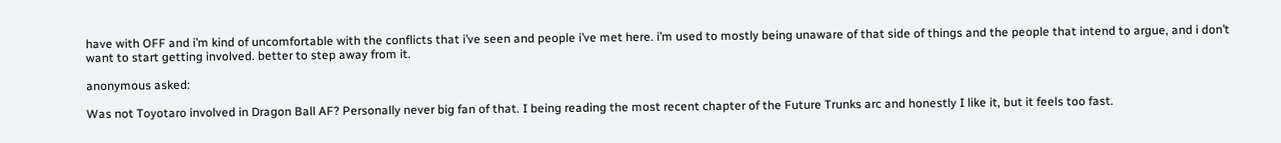have with OFF and i’m kind of uncomfortable with the conflicts that i’ve seen and people i’ve met here. i’m used to mostly being unaware of that side of things and the people that intend to argue, and i don’t want to start getting involved. better to step away from it.

anonymous asked:

Was not Toyotaro involved in Dragon Ball AF? Personally never big fan of that. I being reading the most recent chapter of the Future Trunks arc and honestly I like it, but it feels too fast.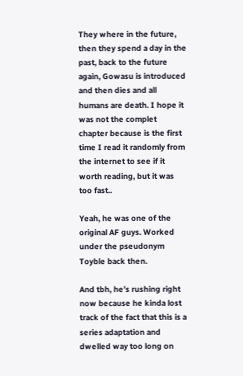They where in the future, then they spend a day in the past, back to the future again, Gowasu is introduced and then dies and all humans are death. I hope it was not the complet chapter because is the first time I read it randomly from the internet to see if it worth reading, but it was too fast..

Yeah, he was one of the original AF guys. Worked under the pseudonym Toyble back then.

And tbh, he’s rushing right now because he kinda lost track of the fact that this is a series adaptation and dwelled way too long on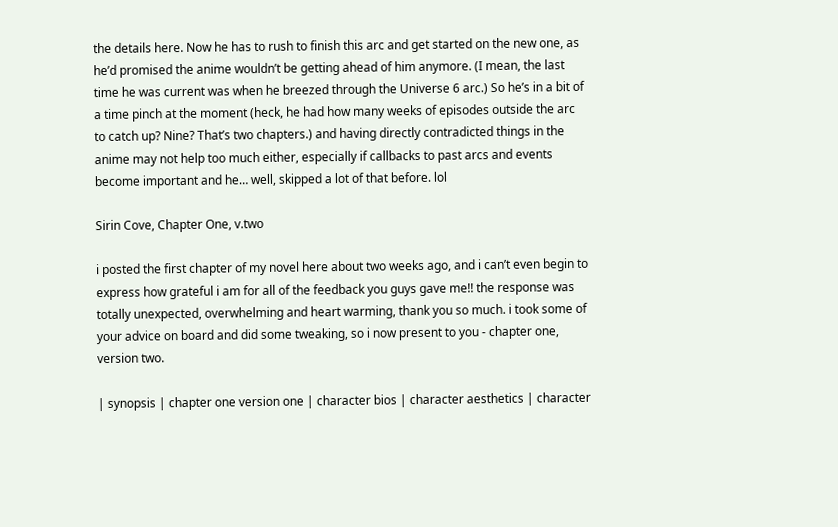the details here. Now he has to rush to finish this arc and get started on the new one, as he’d promised the anime wouldn’t be getting ahead of him anymore. (I mean, the last time he was current was when he breezed through the Universe 6 arc.) So he’s in a bit of a time pinch at the moment (heck, he had how many weeks of episodes outside the arc to catch up? Nine? That’s two chapters.) and having directly contradicted things in the anime may not help too much either, especially if callbacks to past arcs and events become important and he… well, skipped a lot of that before. lol

Sirin Cove, Chapter One, v.two

i posted the first chapter of my novel here about two weeks ago, and i can’t even begin to express how grateful i am for all of the feedback you guys gave me!! the response was totally unexpected, overwhelming and heart warming, thank you so much. i took some of your advice on board and did some tweaking, so i now present to you - chapter one, version two.

| synopsis | chapter one version one | character bios | character aesthetics | character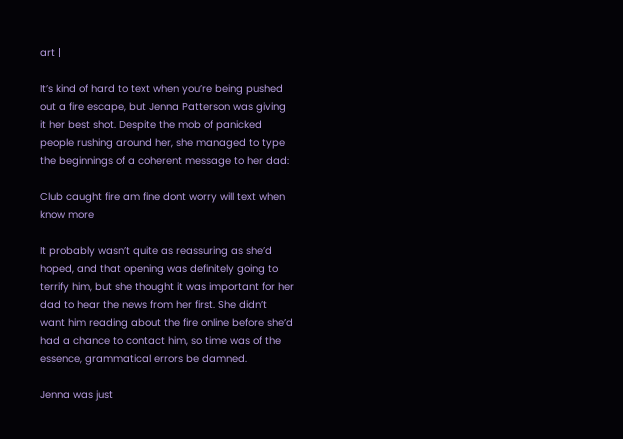art |

It’s kind of hard to text when you’re being pushed out a fire escape, but Jenna Patterson was giving it her best shot. Despite the mob of panicked people rushing around her, she managed to type the beginnings of a coherent message to her dad:

Club caught fire am fine dont worry will text when know more

It probably wasn’t quite as reassuring as she’d hoped, and that opening was definitely going to terrify him, but she thought it was important for her dad to hear the news from her first. She didn’t want him reading about the fire online before she’d had a chance to contact him, so time was of the essence, grammatical errors be damned.

Jenna was just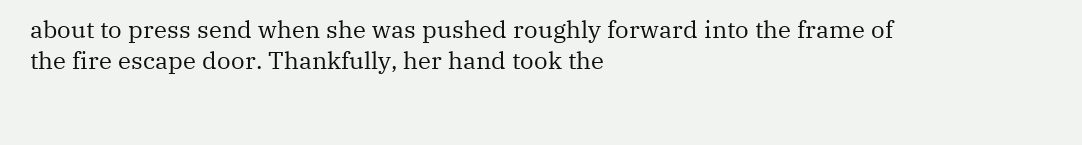about to press send when she was pushed roughly forward into the frame of the fire escape door. Thankfully, her hand took the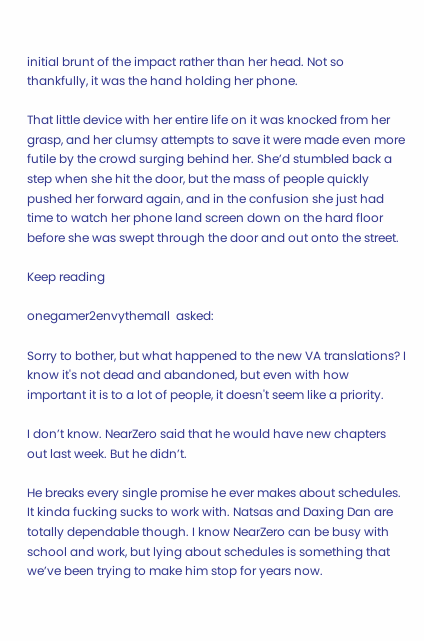initial brunt of the impact rather than her head. Not so thankfully, it was the hand holding her phone.

That little device with her entire life on it was knocked from her grasp, and her clumsy attempts to save it were made even more futile by the crowd surging behind her. She’d stumbled back a step when she hit the door, but the mass of people quickly pushed her forward again, and in the confusion she just had time to watch her phone land screen down on the hard floor before she was swept through the door and out onto the street.

Keep reading

onegamer2envythemall  asked:

Sorry to bother, but what happened to the new VA translations? I know it's not dead and abandoned, but even with how important it is to a lot of people, it doesn't seem like a priority.

I don’t know. NearZero said that he would have new chapters out last week. But he didn’t.

He breaks every single promise he ever makes about schedules. It kinda fucking sucks to work with. Natsas and Daxing Dan are totally dependable though. I know NearZero can be busy with school and work, but lying about schedules is something that we’ve been trying to make him stop for years now.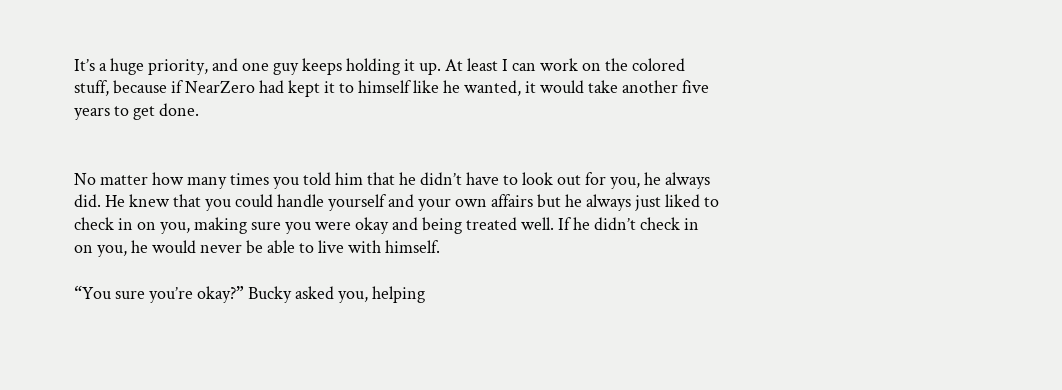It’s a huge priority, and one guy keeps holding it up. At least I can work on the colored stuff, because if NearZero had kept it to himself like he wanted, it would take another five years to get done.


No matter how many times you told him that he didn’t have to look out for you, he always did. He knew that you could handle yourself and your own affairs but he always just liked to check in on you, making sure you were okay and being treated well. If he didn’t check in on you, he would never be able to live with himself.

“You sure you’re okay?” Bucky asked you, helping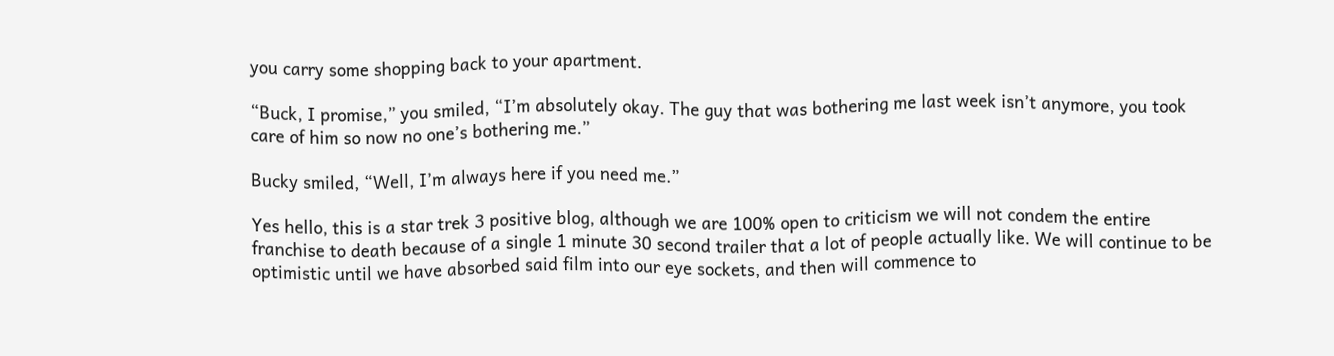you carry some shopping back to your apartment.

“Buck, I promise,” you smiled, “I’m absolutely okay. The guy that was bothering me last week isn’t anymore, you took care of him so now no one’s bothering me.”

Bucky smiled, “Well, I’m always here if you need me.”

Yes hello, this is a star trek 3 positive blog, although we are 100% open to criticism we will not condem the entire franchise to death because of a single 1 minute 30 second trailer that a lot of people actually like. We will continue to be optimistic until we have absorbed said film into our eye sockets, and then will commence to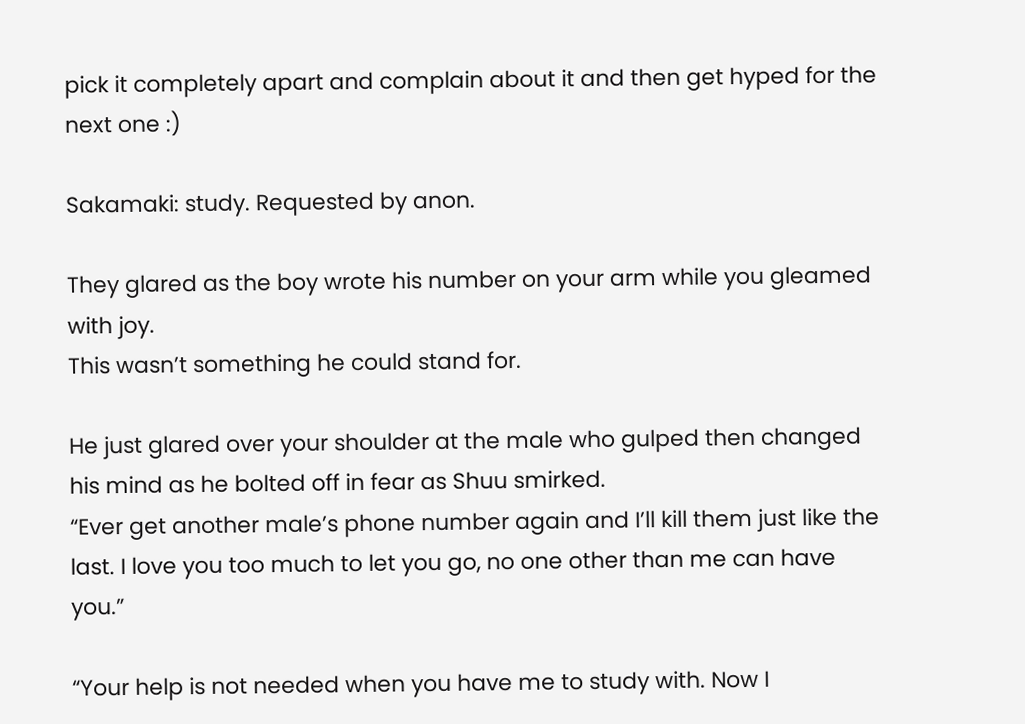pick it completely apart and complain about it and then get hyped for the next one :)

Sakamaki: study. Requested by anon.

They glared as the boy wrote his number on your arm while you gleamed with joy.
This wasn’t something he could stand for.

He just glared over your shoulder at the male who gulped then changed his mind as he bolted off in fear as Shuu smirked.
“Ever get another male’s phone number again and I’ll kill them just like the last. I love you too much to let you go, no one other than me can have you.”

“Your help is not needed when you have me to study with. Now I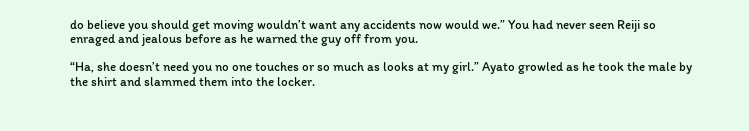do believe you should get moving wouldn’t want any accidents now would we.” You had never seen Reiji so enraged and jealous before as he warned the guy off from you.

“Ha, she doesn’t need you no one touches or so much as looks at my girl.” Ayato growled as he took the male by the shirt and slammed them into the locker.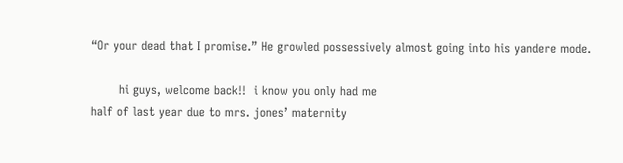“Or your dead that I promise.” He growled possessively almost going into his yandere mode.

       hi guys, welcome back!!  i know you only had me
half of last year due to mrs. jones’ maternity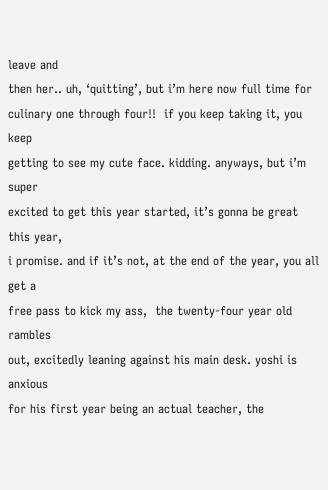leave and
then her.. uh, ‘quitting’, but i’m here now full time for
culinary one through four!!  if you keep taking it, you keep
getting to see my cute face. kidding. anyways, but i’m super
excited to get this year started, it’s gonna be great this year,
i promise. and if it’s not, at the end of the year, you all get a
free pass to kick my ass,  the twenty-four year old rambles
out, excitedly leaning against his main desk. yoshi is anxious
for his first year being an actual teacher, the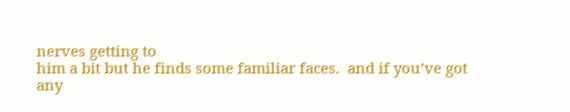nerves getting to
him a bit but he finds some familiar faces.  and if you’ve got
any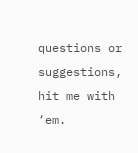questions or suggestions, hit me with ‘em.